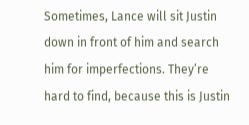Sometimes, Lance will sit Justin down in front of him and search him for imperfections. They’re hard to find, because this is Justin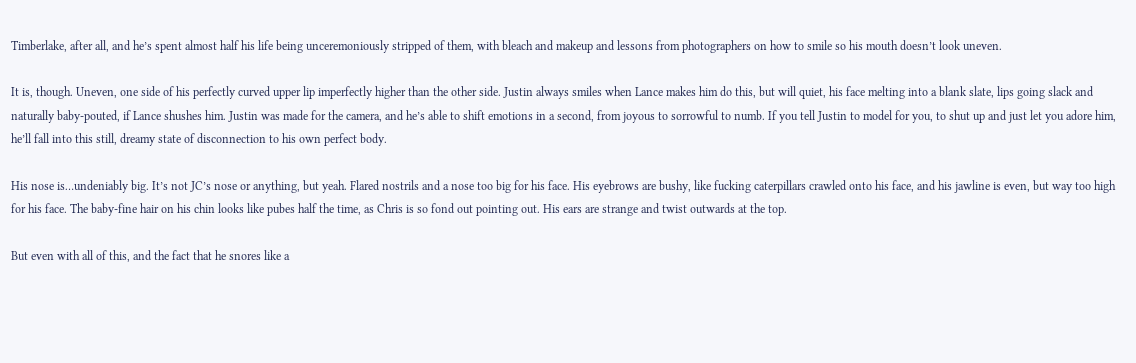Timberlake, after all, and he’s spent almost half his life being unceremoniously stripped of them, with bleach and makeup and lessons from photographers on how to smile so his mouth doesn’t look uneven.

It is, though. Uneven, one side of his perfectly curved upper lip imperfectly higher than the other side. Justin always smiles when Lance makes him do this, but will quiet, his face melting into a blank slate, lips going slack and naturally baby-pouted, if Lance shushes him. Justin was made for the camera, and he’s able to shift emotions in a second, from joyous to sorrowful to numb. If you tell Justin to model for you, to shut up and just let you adore him, he’ll fall into this still, dreamy state of disconnection to his own perfect body.

His nose is…undeniably big. It’s not JC’s nose or anything, but yeah. Flared nostrils and a nose too big for his face. His eyebrows are bushy, like fucking caterpillars crawled onto his face, and his jawline is even, but way too high for his face. The baby-fine hair on his chin looks like pubes half the time, as Chris is so fond out pointing out. His ears are strange and twist outwards at the top.

But even with all of this, and the fact that he snores like a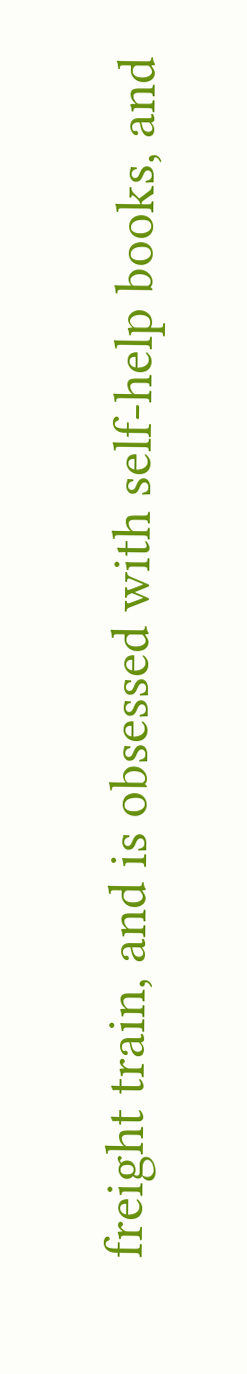freight train, and is obsessed with self-help books, and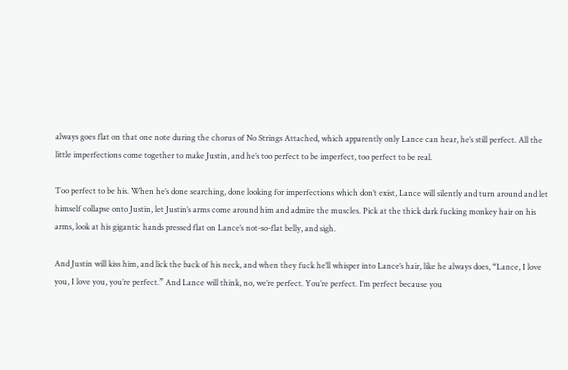always goes flat on that one note during the chorus of No Strings Attached, which apparently only Lance can hear, he’s still perfect. All the little imperfections come together to make Justin, and he’s too perfect to be imperfect, too perfect to be real.

Too perfect to be his. When he’s done searching, done looking for imperfections which don’t exist, Lance will silently and turn around and let himself collapse onto Justin, let Justin’s arms come around him and admire the muscles. Pick at the thick dark fucking monkey hair on his arms, look at his gigantic hands pressed flat on Lance’s not-so-flat belly, and sigh.

And Justin will kiss him, and lick the back of his neck, and when they fuck he’ll whisper into Lance’s hair, like he always does, “Lance, I love you, I love you, you’re perfect.” And Lance will think, no, we’re perfect. You’re perfect. I’m perfect because you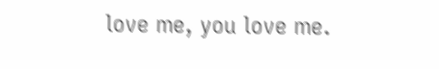love me, you love me.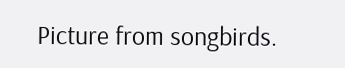Picture from songbirds.